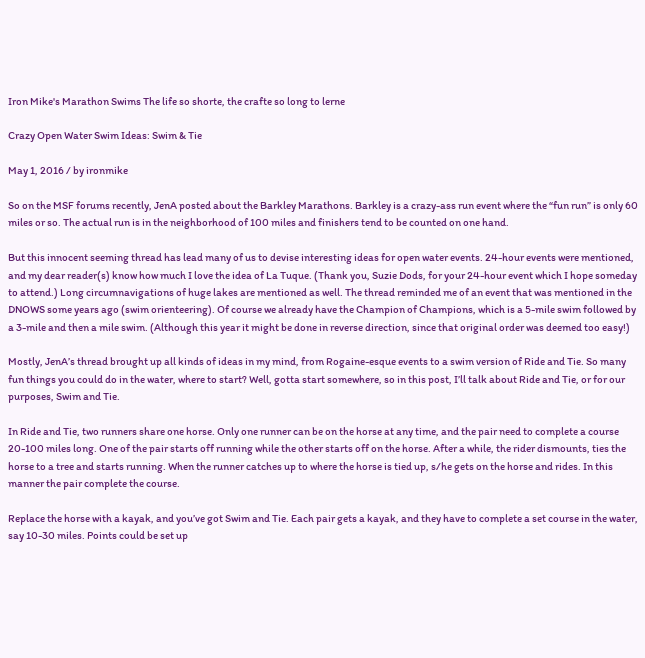Iron Mike's Marathon Swims The life so shorte, the crafte so long to lerne

Crazy Open Water Swim Ideas: Swim & Tie

May 1, 2016 / by ironmike

So on the MSF forums recently, JenA posted about the Barkley Marathons. Barkley is a crazy-ass run event where the “fun run” is only 60 miles or so. The actual run is in the neighborhood of 100 miles and finishers tend to be counted on one hand.

But this innocent seeming thread has lead many of us to devise interesting ideas for open water events. 24-hour events were mentioned, and my dear reader(s) know how much I love the idea of La Tuque. (Thank you, Suzie Dods, for your 24-hour event which I hope someday to attend.) Long circumnavigations of huge lakes are mentioned as well. The thread reminded me of an event that was mentioned in the DNOWS some years ago (swim orienteering). Of course we already have the Champion of Champions, which is a 5-mile swim followed by a 3-mile and then a mile swim. (Although this year it might be done in reverse direction, since that original order was deemed too easy!)

Mostly, JenA’s thread brought up all kinds of ideas in my mind, from Rogaine-esque events to a swim version of Ride and Tie. So many fun things you could do in the water, where to start? Well, gotta start somewhere, so in this post, I’ll talk about Ride and Tie, or for our purposes, Swim and Tie.

In Ride and Tie, two runners share one horse. Only one runner can be on the horse at any time, and the pair need to complete a course 20-100 miles long. One of the pair starts off running while the other starts off on the horse. After a while, the rider dismounts, ties the horse to a tree and starts running. When the runner catches up to where the horse is tied up, s/he gets on the horse and rides. In this manner the pair complete the course.

Replace the horse with a kayak, and you’ve got Swim and Tie. Each pair gets a kayak, and they have to complete a set course in the water, say 10-30 miles. Points could be set up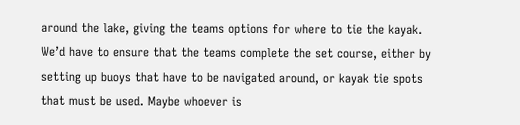around the lake, giving the teams options for where to tie the kayak. We’d have to ensure that the teams complete the set course, either by setting up buoys that have to be navigated around, or kayak tie spots that must be used. Maybe whoever is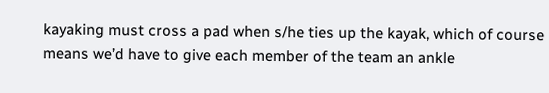kayaking must cross a pad when s/he ties up the kayak, which of course means we’d have to give each member of the team an ankle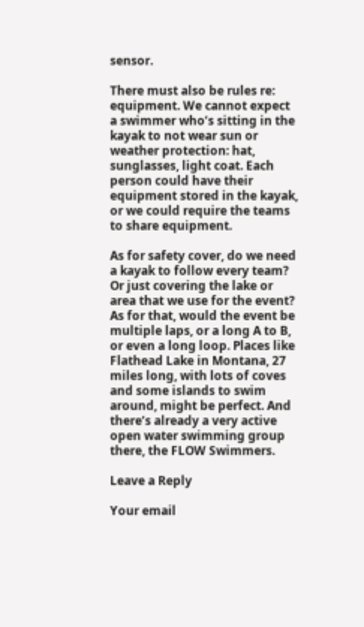sensor.

There must also be rules re: equipment. We cannot expect a swimmer who’s sitting in the kayak to not wear sun or weather protection: hat, sunglasses, light coat. Each person could have their equipment stored in the kayak, or we could require the teams to share equipment.

As for safety cover, do we need a kayak to follow every team? Or just covering the lake or area that we use for the event? As for that, would the event be multiple laps, or a long A to B, or even a long loop. Places like Flathead Lake in Montana, 27 miles long, with lots of coves and some islands to swim around, might be perfect. And there’s already a very active open water swimming group there, the FLOW Swimmers.

Leave a Reply

Your email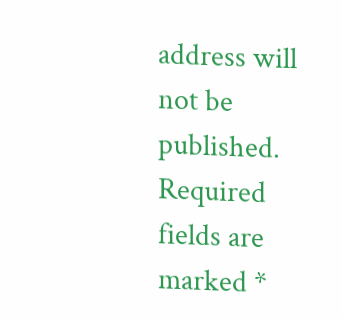address will not be published. Required fields are marked *